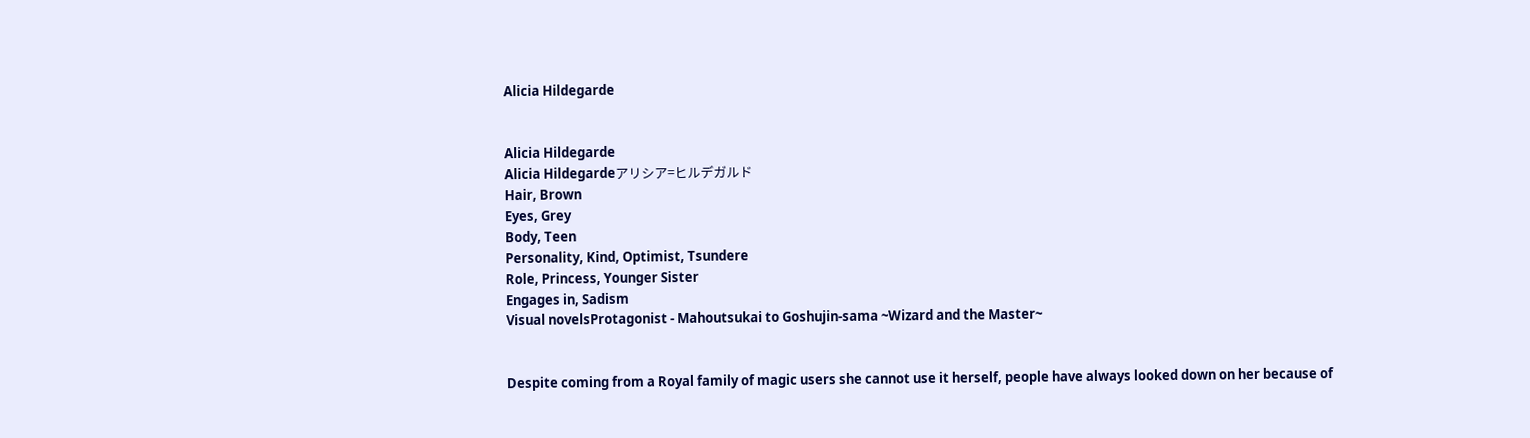Alicia Hildegarde


Alicia Hildegarde
Alicia Hildegardeアリシア=ヒルデガルド
Hair, Brown
Eyes, Grey
Body, Teen
Personality, Kind, Optimist, Tsundere
Role, Princess, Younger Sister
Engages in, Sadism
Visual novelsProtagonist - Mahoutsukai to Goshujin-sama ~Wizard and the Master~


Despite coming from a Royal family of magic users she cannot use it herself, people have always looked down on her because of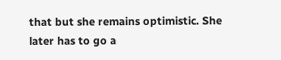that but she remains optimistic. She later has to go a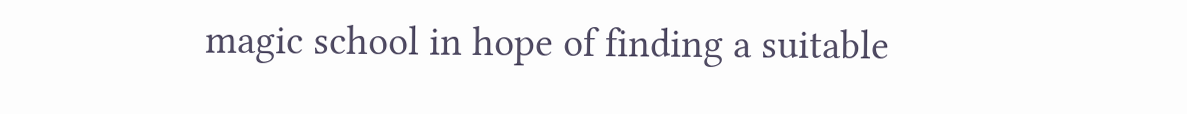magic school in hope of finding a suitable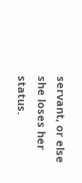servant, or else she loses her status.